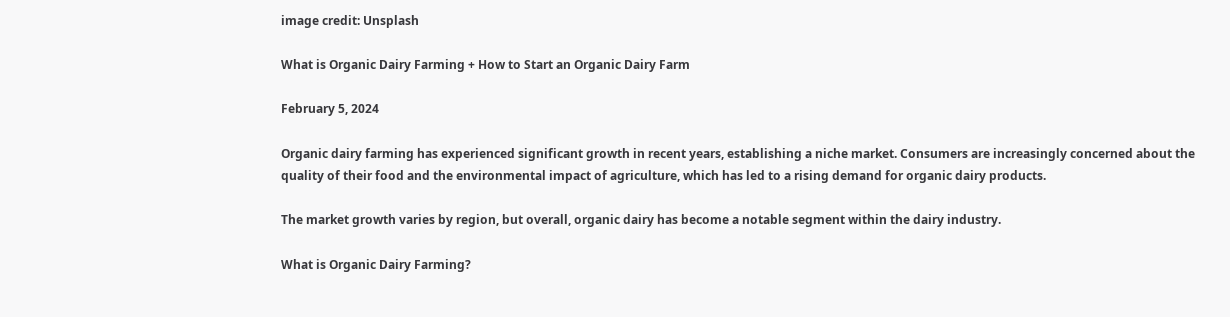image credit: Unsplash

What is Organic Dairy Farming + How to Start an Organic Dairy Farm

February 5, 2024

Organic dairy farming has experienced significant growth in recent years, establishing a niche market. Consumers are increasingly concerned about the quality of their food and the environmental impact of agriculture, which has led to a rising demand for organic dairy products.

The market growth varies by region, but overall, organic dairy has become a notable segment within the dairy industry.

What is Organic Dairy Farming?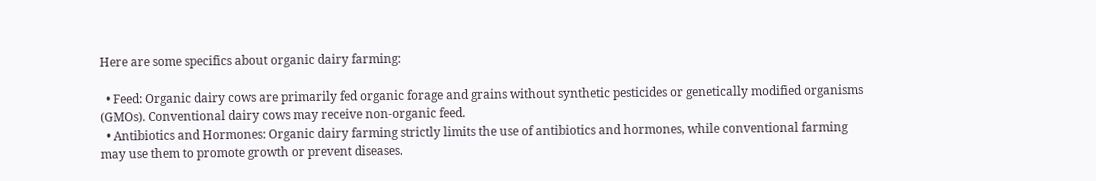Here are some specifics about organic dairy farming:

  • Feed: Organic dairy cows are primarily fed organic forage and grains without synthetic pesticides or genetically modified organisms (GMOs). Conventional dairy cows may receive non-organic feed.
  • Antibiotics and Hormones: Organic dairy farming strictly limits the use of antibiotics and hormones, while conventional farming may use them to promote growth or prevent diseases.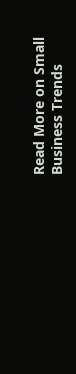Read More on Small Business Trends